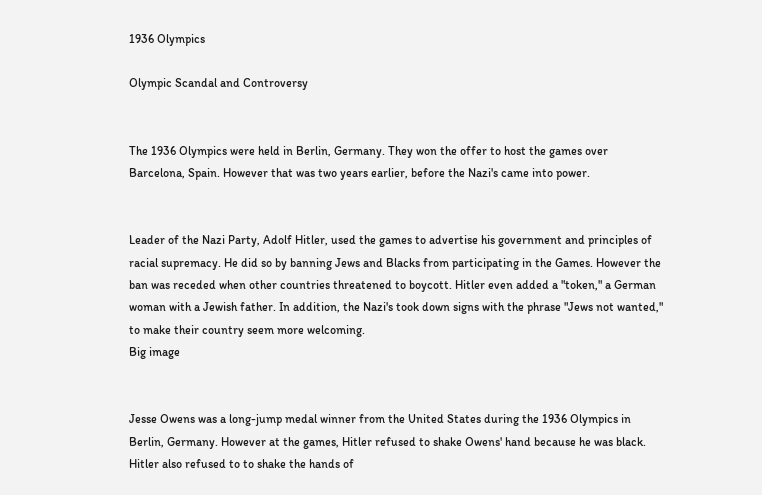1936 Olympics

Olympic Scandal and Controversy


The 1936 Olympics were held in Berlin, Germany. They won the offer to host the games over Barcelona, Spain. However that was two years earlier, before the Nazi's came into power.


Leader of the Nazi Party, Adolf Hitler, used the games to advertise his government and principles of racial supremacy. He did so by banning Jews and Blacks from participating in the Games. However the ban was receded when other countries threatened to boycott. Hitler even added a "token," a German woman with a Jewish father. In addition, the Nazi's took down signs with the phrase "Jews not wanted," to make their country seem more welcoming.
Big image


Jesse Owens was a long-jump medal winner from the United States during the 1936 Olympics in Berlin, Germany. However at the games, Hitler refused to shake Owens' hand because he was black. Hitler also refused to to shake the hands of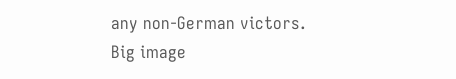any non-German victors.
Big image